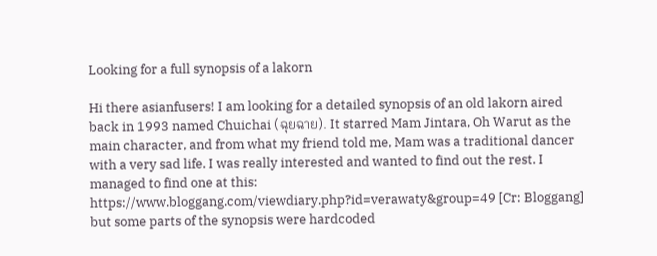Looking for a full synopsis of a lakorn

Hi there asianfusers! I am looking for a detailed synopsis of an old lakorn aired back in 1993 named Chuichai (ฉุยฉาย). It starred Mam Jintara, Oh Warut as the main character, and from what my friend told me, Mam was a traditional dancer with a very sad life. I was really interested and wanted to find out the rest. I managed to find one at this: https://www.bloggang.com/viewdiary.php?id=verawaty&group=49 [Cr: Bloggang] but some parts of the synopsis were hardcoded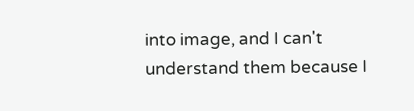into image, and I can't understand them because I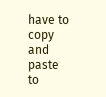have to copy and paste to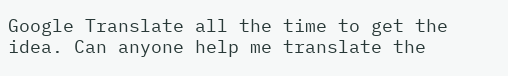Google Translate all the time to get the idea. Can anyone help me translate the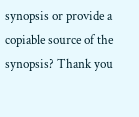synopsis or provide a copiable source of the synopsis? Thank you